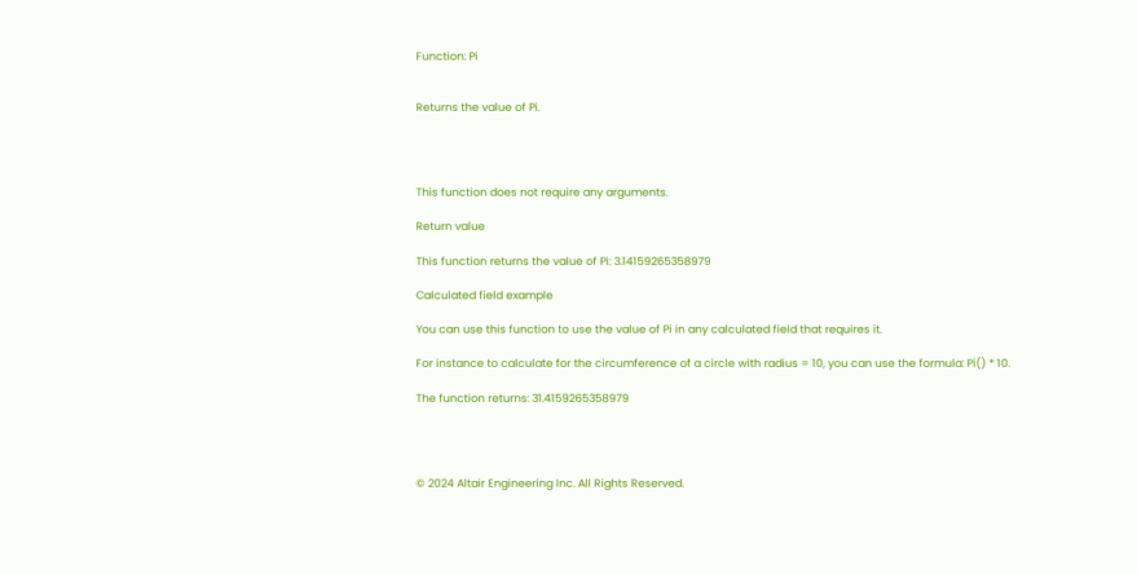Function: Pi


Returns the value of Pi.




This function does not require any arguments.

Return value

This function returns the value of Pi: 3.14159265358979

Calculated field example

You can use this function to use the value of Pi in any calculated field that requires it.

For instance to calculate for the circumference of a circle with radius = 10, you can use the formula: Pi() * 10.

The function returns: 31.4159265358979




© 2024 Altair Engineering Inc. All Rights Reserved.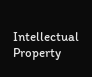Intellectual Property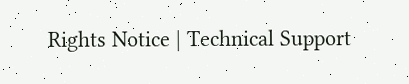Rights Notice | Technical Support